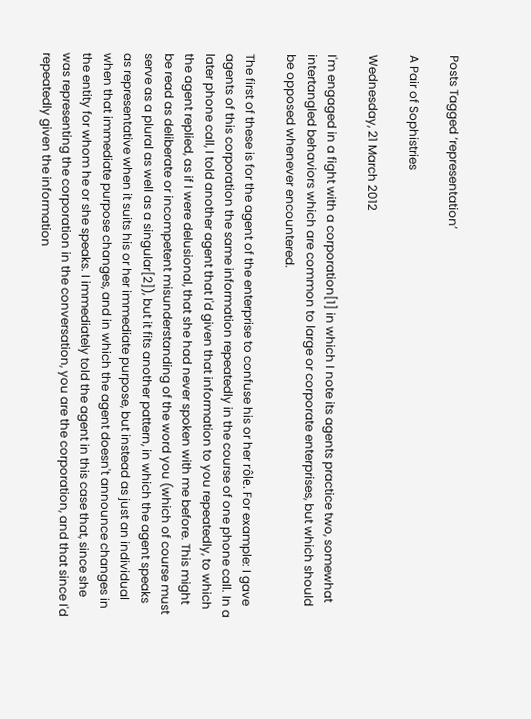Posts Tagged ‘representation’

A Pair of Sophistries

Wednesday, 21 March 2012

I'm engaged in a fight with a corporation[1] in which I note its agents practice two, somewhat intertangled behaviors which are common to large or corporate enterprises, but which should be opposed whenever encountered.

The first of these is for the agent of the enterprise to confuse his or her rôle. For example: I gave agents of this corporation the same information repeatedly in the course of one phone call. In a later phone call, I told another agent that I'd given that information to you repeatedly, to which the agent replied, as if I were delusional, that she had never spoken with me before. This might be read as deliberate or incompetent misunderstanding of the word you (which of course must serve as a plural as well as a singular[2]), but it fits another pattern, in which the agent speaks as representative when it suits his or her immediate purpose, but instead as just an individual when that immediate purpose changes, and in which the agent doesn't announce changes in the entity for whom he or she speaks. I immediately told the agent in this case that, since she was representing the corporation in the conversation, you are the corporation, and that since I'd repeatedly given the information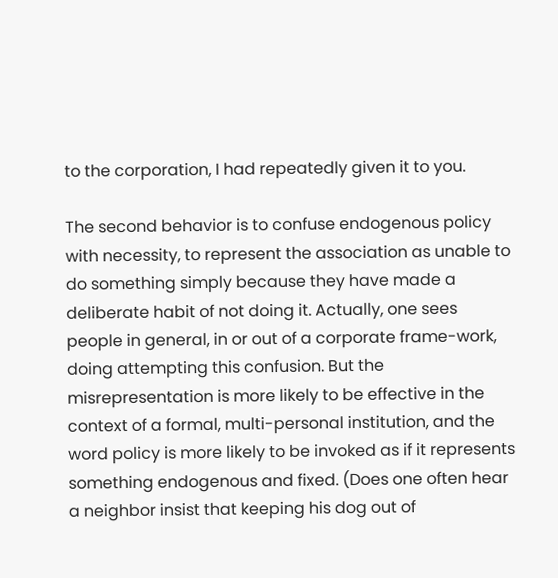to the corporation, I had repeatedly given it to you.

The second behavior is to confuse endogenous policy with necessity, to represent the association as unable to do something simply because they have made a deliberate habit of not doing it. Actually, one sees people in general, in or out of a corporate frame-work, doing attempting this confusion. But the misrepresentation is more likely to be effective in the context of a formal, multi-personal institution, and the word policy is more likely to be invoked as if it represents something endogenous and fixed. (Does one often hear a neighbor insist that keeping his dog out of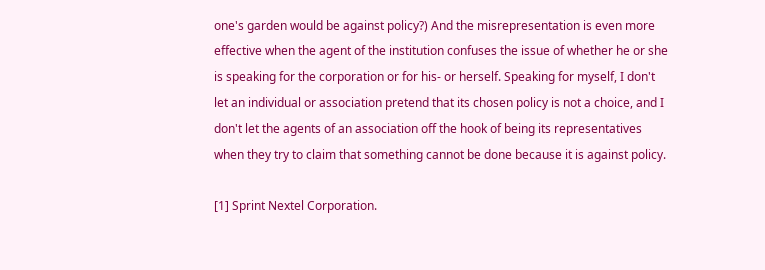one's garden would be against policy?) And the misrepresentation is even more effective when the agent of the institution confuses the issue of whether he or she is speaking for the corporation or for his- or herself. Speaking for myself, I don't let an individual or association pretend that its chosen policy is not a choice, and I don't let the agents of an association off the hook of being its representatives when they try to claim that something cannot be done because it is against policy.

[1] Sprint Nextel Corporation.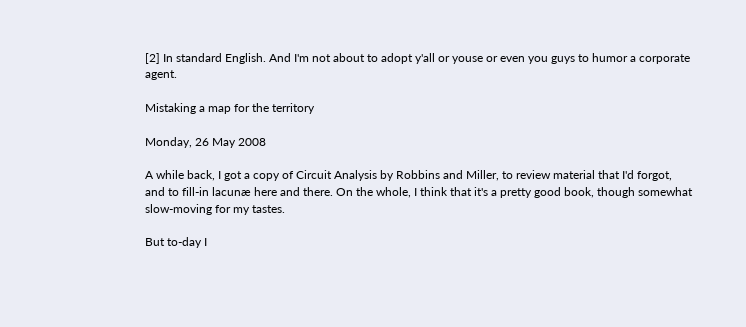[2] In standard English. And I'm not about to adopt y'all or youse or even you guys to humor a corporate agent.

Mistaking a map for the territory

Monday, 26 May 2008

A while back, I got a copy of Circuit Analysis by Robbins and Miller, to review material that I'd forgot, and to fill-in lacunæ here and there. On the whole, I think that it's a pretty good book, though somewhat slow-moving for my tastes.

But to-day I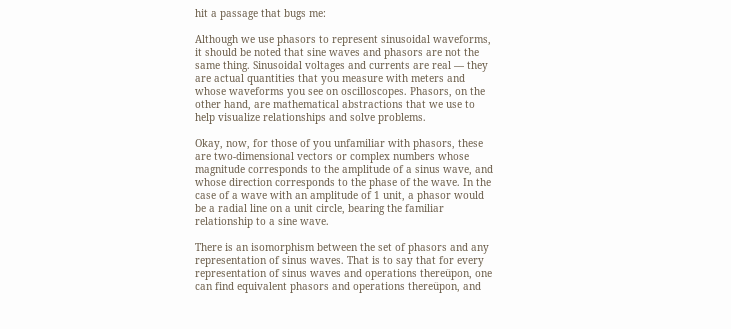hit a passage that bugs me:

Although we use phasors to represent sinusoidal waveforms, it should be noted that sine waves and phasors are not the same thing. Sinusoidal voltages and currents are real — they are actual quantities that you measure with meters and whose waveforms you see on oscilloscopes. Phasors, on the other hand, are mathematical abstractions that we use to help visualize relationships and solve problems.

Okay, now, for those of you unfamiliar with phasors, these are two-dimensional vectors or complex numbers whose magnitude corresponds to the amplitude of a sinus wave, and whose direction corresponds to the phase of the wave. In the case of a wave with an amplitude of 1 unit, a phasor would be a radial line on a unit circle, bearing the familiar relationship to a sine wave.

There is an isomorphism between the set of phasors and any representation of sinus waves. That is to say that for every representation of sinus waves and operations thereüpon, one can find equivalent phasors and operations thereüpon, and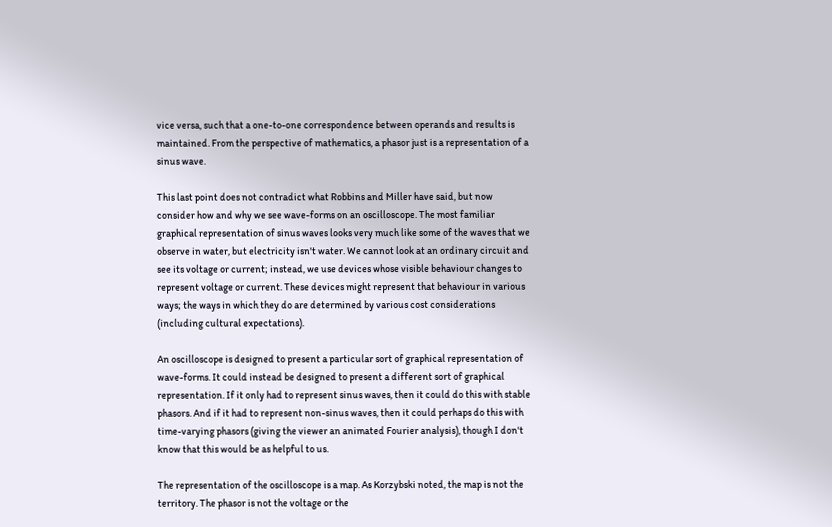vice versa, such that a one-to-one correspondence between operands and results is maintained. From the perspective of mathematics, a phasor just is a representation of a sinus wave.

This last point does not contradict what Robbins and Miller have said, but now consider how and why we see wave-forms on an oscilloscope. The most familiar graphical representation of sinus waves looks very much like some of the waves that we observe in water, but electricity isn't water. We cannot look at an ordinary circuit and see its voltage or current; instead, we use devices whose visible behaviour changes to represent voltage or current. These devices might represent that behaviour in various ways; the ways in which they do are determined by various cost considerations (including cultural expectations).

An oscilloscope is designed to present a particular sort of graphical representation of wave-forms. It could instead be designed to present a different sort of graphical representation. If it only had to represent sinus waves, then it could do this with stable phasors. And if it had to represent non-sinus waves, then it could perhaps do this with time-varying phasors (giving the viewer an animated Fourier analysis), though I don't know that this would be as helpful to us.

The representation of the oscilloscope is a map. As Korzybski noted, the map is not the territory. The phasor is not the voltage or the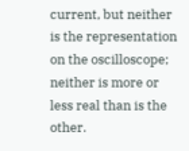current, but neither is the representation on the oscilloscope; neither is more or less real than is the other.